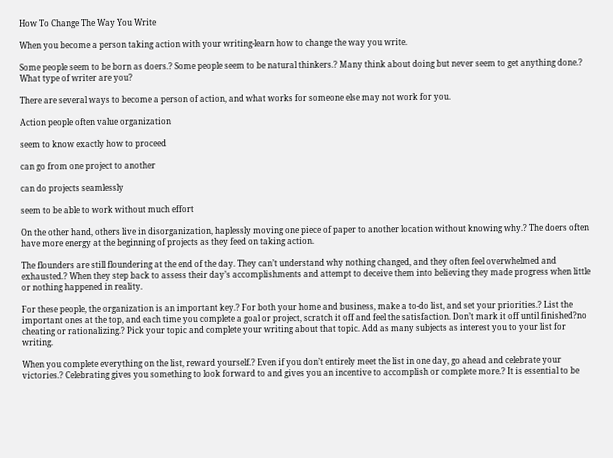How To Change The Way You Write

When you become a person taking action with your writing-learn how to change the way you write.

Some people seem to be born as doers.? Some people seem to be natural thinkers.? Many think about doing but never seem to get anything done.? What type of writer are you?

There are several ways to become a person of action, and what works for someone else may not work for you.

Action people often value organization

seem to know exactly how to proceed

can go from one project to another

can do projects seamlessly

seem to be able to work without much effort

On the other hand, others live in disorganization, haplessly moving one piece of paper to another location without knowing why.? The doers often have more energy at the beginning of projects as they feed on taking action.

The flounders are still floundering at the end of the day. They can’t understand why nothing changed, and they often feel overwhelmed and exhausted.? When they step back to assess their day’s accomplishments and attempt to deceive them into believing they made progress when little or nothing happened in reality.

For these people, the organization is an important key.? For both your home and business, make a to-do list, and set your priorities.? List the important ones at the top, and each time you complete a goal or project, scratch it off and feel the satisfaction. Don’t mark it off until finished?no cheating or rationalizing.? Pick your topic and complete your writing about that topic. Add as many subjects as interest you to your list for writing.

When you complete everything on the list, reward yourself.? Even if you don’t entirely meet the list in one day, go ahead and celebrate your victories.? Celebrating gives you something to look forward to and gives you an incentive to accomplish or complete more.? It is essential to be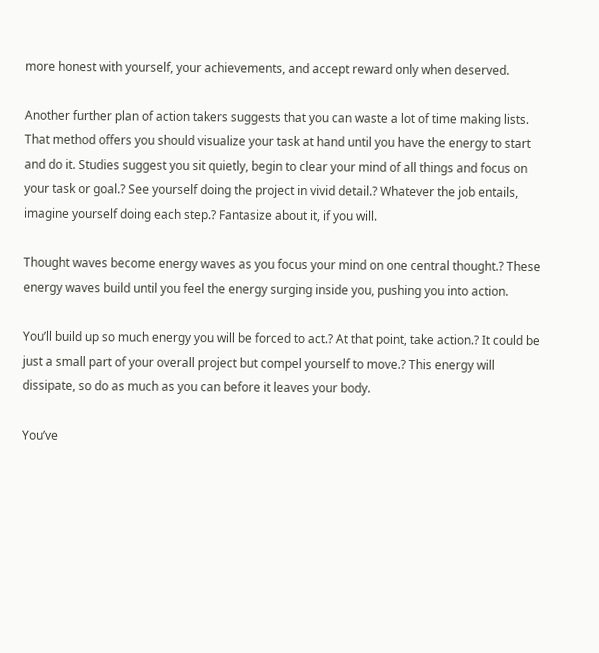more honest with yourself, your achievements, and accept reward only when deserved.

Another further plan of action takers suggests that you can waste a lot of time making lists. That method offers you should visualize your task at hand until you have the energy to start and do it. Studies suggest you sit quietly, begin to clear your mind of all things and focus on your task or goal.? See yourself doing the project in vivid detail.? Whatever the job entails, imagine yourself doing each step.? Fantasize about it, if you will.

Thought waves become energy waves as you focus your mind on one central thought.? These energy waves build until you feel the energy surging inside you, pushing you into action.

You’ll build up so much energy you will be forced to act.? At that point, take action.? It could be just a small part of your overall project but compel yourself to move.? This energy will dissipate, so do as much as you can before it leaves your body.

You’ve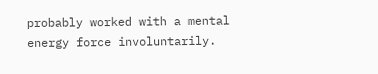probably worked with a mental energy force involuntarily.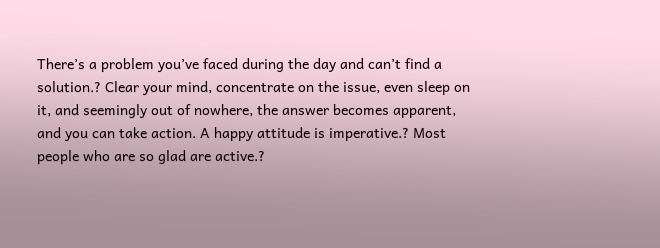There’s a problem you’ve faced during the day and can’t find a solution.? Clear your mind, concentrate on the issue, even sleep on it, and seemingly out of nowhere, the answer becomes apparent, and you can take action. A happy attitude is imperative.? Most people who are so glad are active.?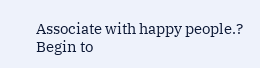Associate with happy people.? Begin to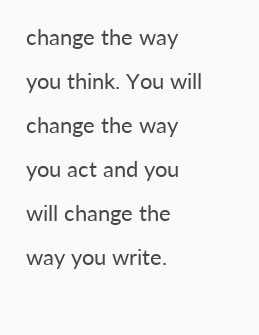change the way you think. You will change the way you act and you will change the way you write.